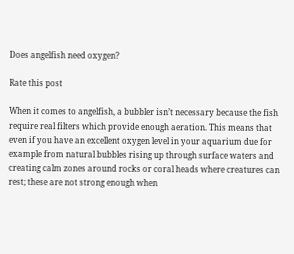Does angelfish need oxygen?

Rate this post

When it comes to angelfish, a bubbler isn’t necessary because the fish require real filters which provide enough aeration. This means that even if you have an excellent oxygen level in your aquarium due for example from natural bubbles rising up through surface waters and creating calm zones around rocks or coral heads where creatures can rest; these are not strong enough when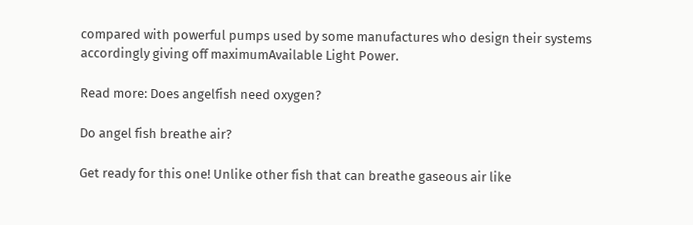compared with powerful pumps used by some manufactures who design their systems accordingly giving off maximumAvailable Light Power.

Read more: Does angelfish need oxygen?

Do angel fish breathe air?

Get ready for this one! Unlike other fish that can breathe gaseous air like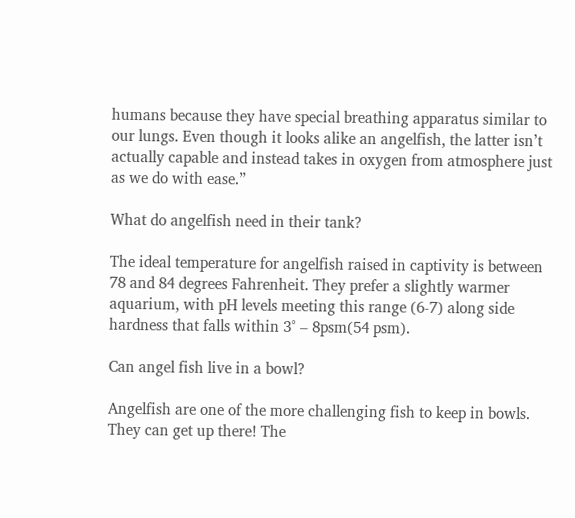humans because they have special breathing apparatus similar to our lungs. Even though it looks alike an angelfish, the latter isn’t actually capable and instead takes in oxygen from atmosphere just as we do with ease.”

What do angelfish need in their tank?

The ideal temperature for angelfish raised in captivity is between 78 and 84 degrees Fahrenheit. They prefer a slightly warmer aquarium, with pH levels meeting this range (6-7) along side hardness that falls within 3° – 8psm(54 psm).

Can angel fish live in a bowl?

Angelfish are one of the more challenging fish to keep in bowls. They can get up there! The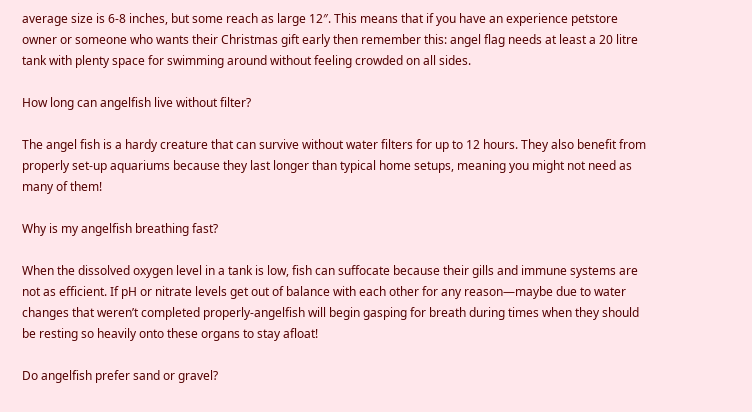average size is 6-8 inches, but some reach as large 12″. This means that if you have an experience petstore owner or someone who wants their Christmas gift early then remember this: angel flag needs at least a 20 litre tank with plenty space for swimming around without feeling crowded on all sides.

How long can angelfish live without filter?

The angel fish is a hardy creature that can survive without water filters for up to 12 hours. They also benefit from properly set-up aquariums because they last longer than typical home setups, meaning you might not need as many of them!

Why is my angelfish breathing fast?

When the dissolved oxygen level in a tank is low, fish can suffocate because their gills and immune systems are not as efficient. If pH or nitrate levels get out of balance with each other for any reason—maybe due to water changes that weren’t completed properly-angelfish will begin gasping for breath during times when they should be resting so heavily onto these organs to stay afloat!

Do angelfish prefer sand or gravel?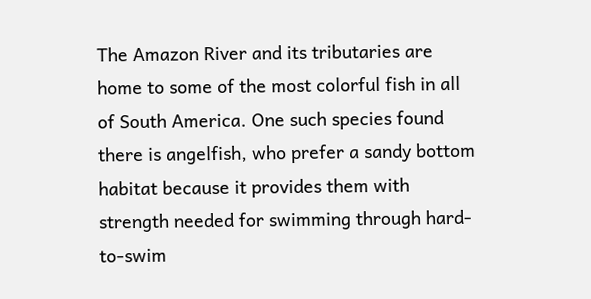The Amazon River and its tributaries are home to some of the most colorful fish in all of South America. One such species found there is angelfish, who prefer a sandy bottom habitat because it provides them with strength needed for swimming through hard-to-swim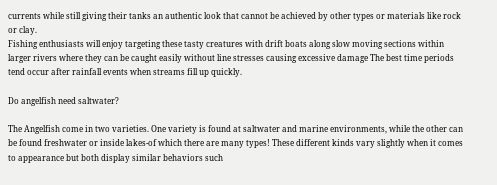currents while still giving their tanks an authentic look that cannot be achieved by other types or materials like rock or clay.
Fishing enthusiasts will enjoy targeting these tasty creatures with drift boats along slow moving sections within larger rivers where they can be caught easily without line stresses causing excessive damage The best time periods tend occur after rainfall events when streams fill up quickly.

Do angelfish need saltwater?

The Angelfish come in two varieties. One variety is found at saltwater and marine environments, while the other can be found freshwater or inside lakes-of which there are many types! These different kinds vary slightly when it comes to appearance but both display similar behaviors such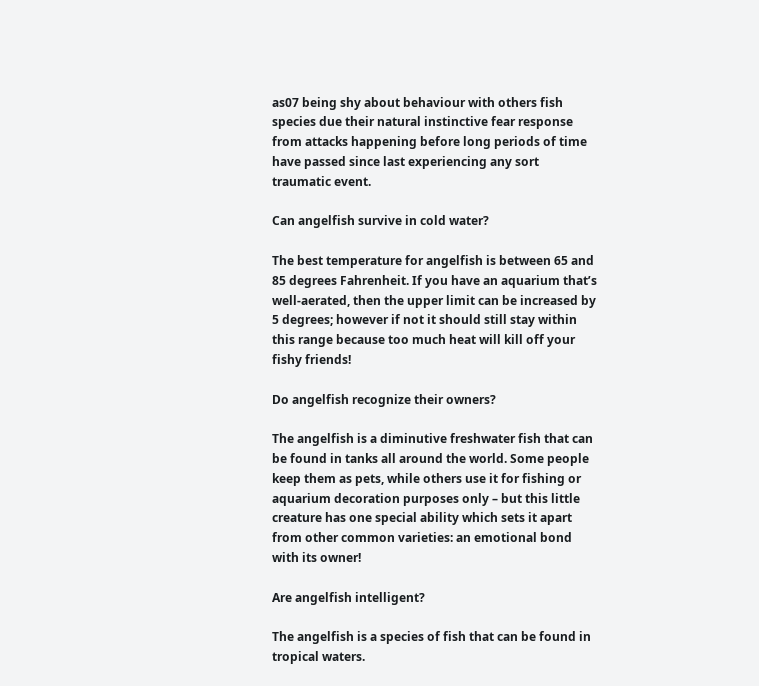as07 being shy about behaviour with others fish species due their natural instinctive fear response from attacks happening before long periods of time have passed since last experiencing any sort traumatic event.

Can angelfish survive in cold water?

The best temperature for angelfish is between 65 and 85 degrees Fahrenheit. If you have an aquarium that’s well-aerated, then the upper limit can be increased by 5 degrees; however if not it should still stay within this range because too much heat will kill off your fishy friends!

Do angelfish recognize their owners?

The angelfish is a diminutive freshwater fish that can be found in tanks all around the world. Some people keep them as pets, while others use it for fishing or aquarium decoration purposes only – but this little creature has one special ability which sets it apart from other common varieties: an emotional bond with its owner!

Are angelfish intelligent?

The angelfish is a species of fish that can be found in tropical waters.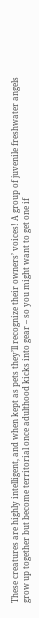These creatures are highly intelligent, and when kept as pets they’ll recognize their owners’ voices! A group of juvenile freshwater angels grow up together but become territorial once adulthood kicks into gear – so you might want to get one if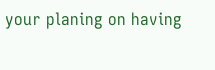your planing on having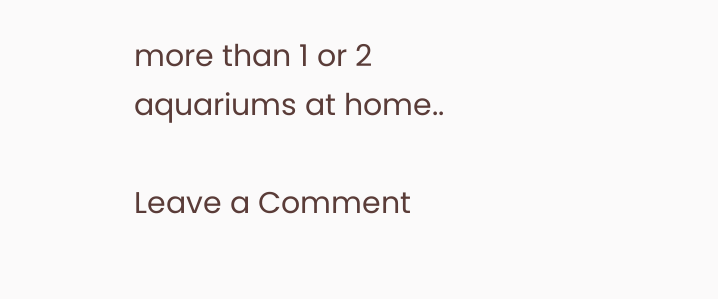more than 1 or 2 aquariums at home..

Leave a Comment